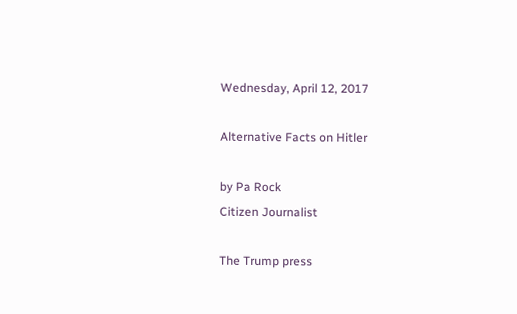Wednesday, April 12, 2017

Alternative Facts on Hitler

by Pa Rock
Citizen Journalist

The Trump press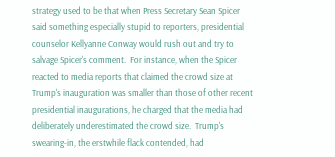strategy used to be that when Press Secretary Sean Spicer said something especially stupid to reporters, presidential counselor Kellyanne Conway would rush out and try to salvage Spicer's comment.  For instance, when the Spicer reacted to media reports that claimed the crowd size at Trump's inauguration was smaller than those of other recent presidential inaugurations, he charged that the media had deliberately underestimated the crowd size.  Trump's swearing-in, the erstwhile flack contended, had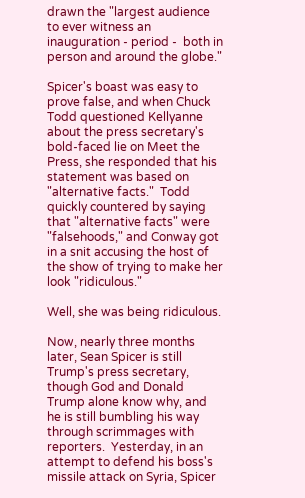drawn the "largest audience to ever witness an inauguration - period -  both in person and around the globe."

Spicer's boast was easy to prove false, and when Chuck Todd questioned Kellyanne about the press secretary's bold-faced lie on Meet the Press, she responded that his statement was based on "alternative facts."  Todd quickly countered by saying that "alternative facts" were "falsehoods," and Conway got in a snit accusing the host of the show of trying to make her look "ridiculous."

Well, she was being ridiculous.

Now, nearly three months later, Sean Spicer is still Trump's press secretary, though God and Donald Trump alone know why, and he is still bumbling his way through scrimmages with reporters.  Yesterday, in an attempt to defend his boss's missile attack on Syria, Spicer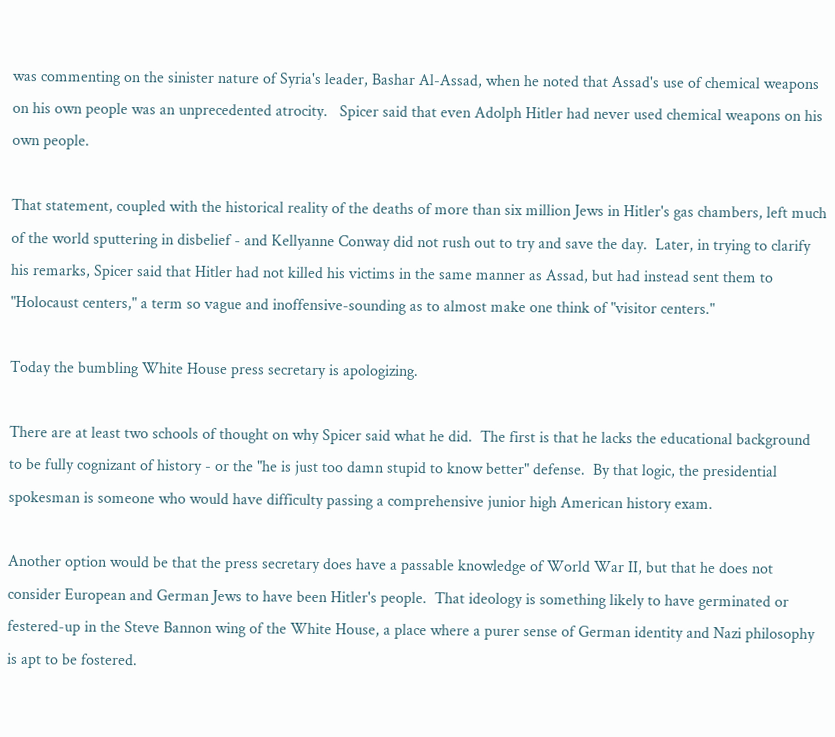was commenting on the sinister nature of Syria's leader, Bashar Al-Assad, when he noted that Assad's use of chemical weapons on his own people was an unprecedented atrocity.   Spicer said that even Adolph Hitler had never used chemical weapons on his own people.

That statement, coupled with the historical reality of the deaths of more than six million Jews in Hitler's gas chambers, left much of the world sputtering in disbelief - and Kellyanne Conway did not rush out to try and save the day.  Later, in trying to clarify his remarks, Spicer said that Hitler had not killed his victims in the same manner as Assad, but had instead sent them to "Holocaust centers," a term so vague and inoffensive-sounding as to almost make one think of "visitor centers."

Today the bumbling White House press secretary is apologizing.

There are at least two schools of thought on why Spicer said what he did.  The first is that he lacks the educational background to be fully cognizant of history - or the "he is just too damn stupid to know better" defense.  By that logic, the presidential spokesman is someone who would have difficulty passing a comprehensive junior high American history exam.

Another option would be that the press secretary does have a passable knowledge of World War II, but that he does not consider European and German Jews to have been Hitler's people.  That ideology is something likely to have germinated or festered-up in the Steve Bannon wing of the White House, a place where a purer sense of German identity and Nazi philosophy is apt to be fostered.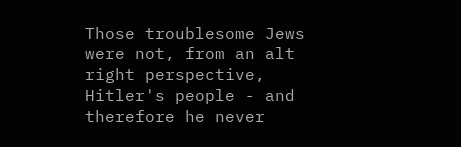Those troublesome Jews were not, from an alt right perspective, Hitler's people - and therefore he never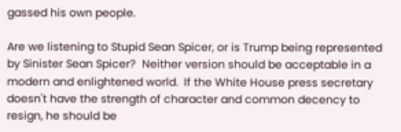gassed his own people.

Are we listening to Stupid Sean Spicer, or is Trump being represented by Sinister Sean Spicer?  Neither version should be acceptable in a modern and enlightened world.  If the White House press secretary doesn't have the strength of character and common decency to resign, he should be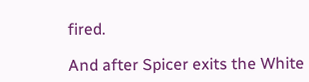fired.

And after Spicer exits the White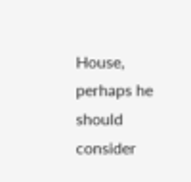House, perhaps he should consider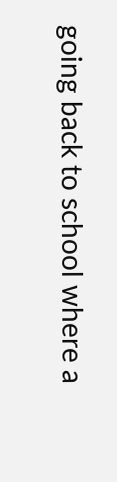going back to school where a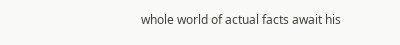whole world of actual facts await his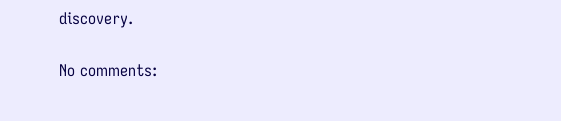discovery.

No comments: